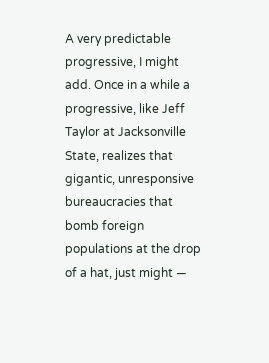A very predictable progressive, I might add. Once in a while a progressive, like Jeff Taylor at Jacksonville State, realizes that gigantic, unresponsive bureaucracies that bomb foreign populations at the drop of a hat, just might —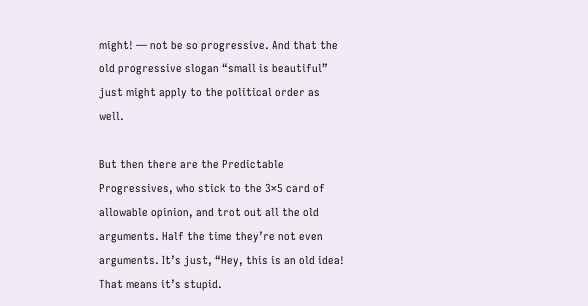might! — not be so progressive. And that the old progressive slogan “small is beautiful” just might apply to the political order as well.

But then there are the Predictable Progressives, who stick to the 3×5 card of allowable opinion, and trot out all the old arguments. Half the time they’re not even arguments. It’s just, “Hey, this is an old idea! That means it’s stupid.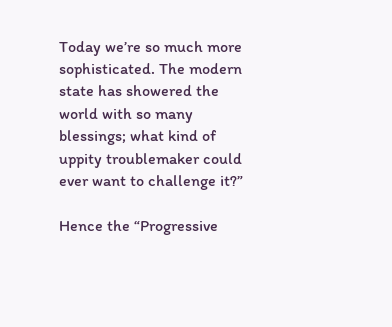Today we’re so much more sophisticated. The modern state has showered the world with so many blessings; what kind of uppity troublemaker could ever want to challenge it?”

Hence the “Progressive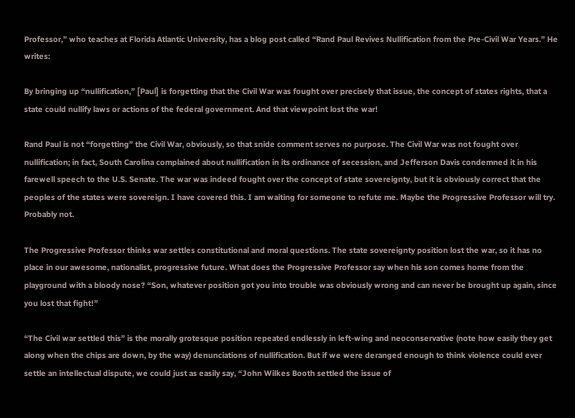Professor,” who teaches at Florida Atlantic University, has a blog post called “Rand Paul Revives Nullification from the Pre-Civil War Years.” He writes:

By bringing up “nullification,” [Paul] is forgetting that the Civil War was fought over precisely that issue, the concept of states rights, that a state could nullify laws or actions of the federal government. And that viewpoint lost the war!

Rand Paul is not “forgetting” the Civil War, obviously, so that snide comment serves no purpose. The Civil War was not fought over nullification; in fact, South Carolina complained about nullification in its ordinance of secession, and Jefferson Davis condemned it in his farewell speech to the U.S. Senate. The war was indeed fought over the concept of state sovereignty, but it is obviously correct that the peoples of the states were sovereign. I have covered this. I am waiting for someone to refute me. Maybe the Progressive Professor will try. Probably not.

The Progressive Professor thinks war settles constitutional and moral questions. The state sovereignty position lost the war, so it has no place in our awesome, nationalist, progressive future. What does the Progressive Professor say when his son comes home from the playground with a bloody nose? “Son, whatever position got you into trouble was obviously wrong and can never be brought up again, since you lost that fight!”

“The Civil war settled this” is the morally grotesque position repeated endlessly in left-wing and neoconservative (note how easily they get along when the chips are down, by the way) denunciations of nullification. But if we were deranged enough to think violence could ever settle an intellectual dispute, we could just as easily say, “John Wilkes Booth settled the issue of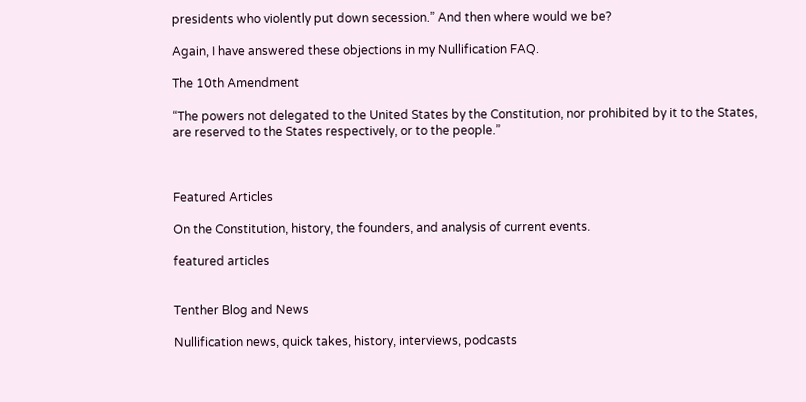presidents who violently put down secession.” And then where would we be?

Again, I have answered these objections in my Nullification FAQ.

The 10th Amendment

“The powers not delegated to the United States by the Constitution, nor prohibited by it to the States, are reserved to the States respectively, or to the people.”



Featured Articles

On the Constitution, history, the founders, and analysis of current events.

featured articles


Tenther Blog and News

Nullification news, quick takes, history, interviews, podcasts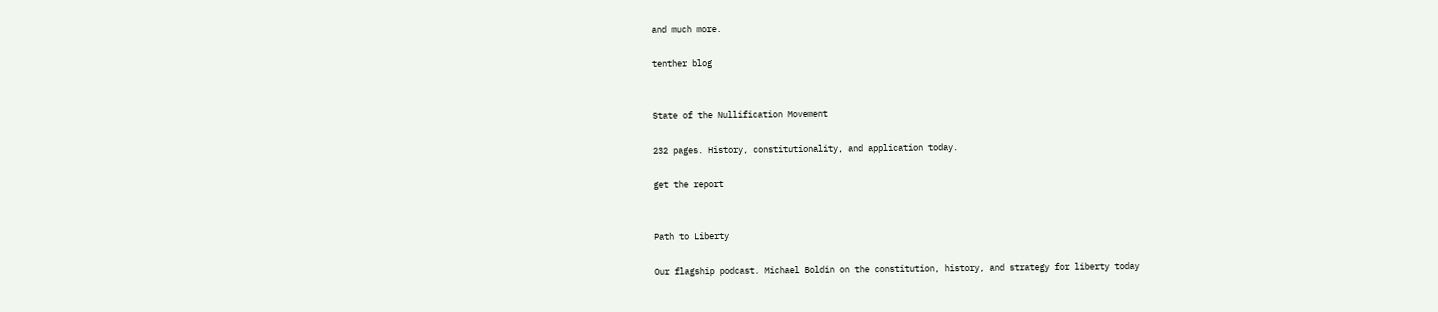and much more.

tenther blog


State of the Nullification Movement

232 pages. History, constitutionality, and application today.

get the report


Path to Liberty

Our flagship podcast. Michael Boldin on the constitution, history, and strategy for liberty today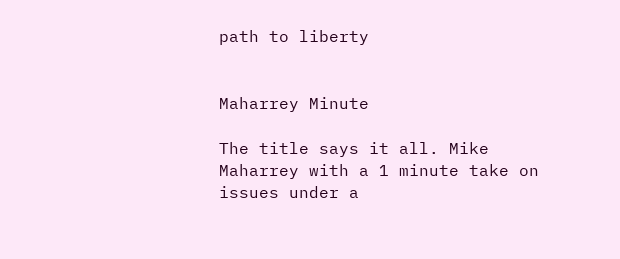path to liberty


Maharrey Minute

The title says it all. Mike Maharrey with a 1 minute take on issues under a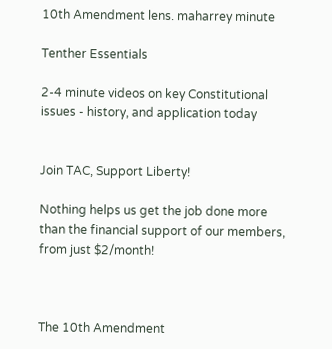10th Amendment lens. maharrey minute

Tenther Essentials

2-4 minute videos on key Constitutional issues - history, and application today


Join TAC, Support Liberty!

Nothing helps us get the job done more than the financial support of our members, from just $2/month!



The 10th Amendment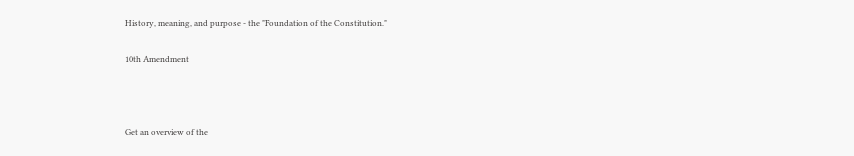History, meaning, and purpose - the "Foundation of the Constitution."

10th Amendment



Get an overview of the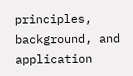principles, background, and application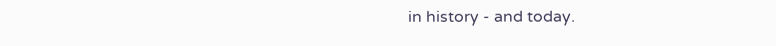in history - and today.